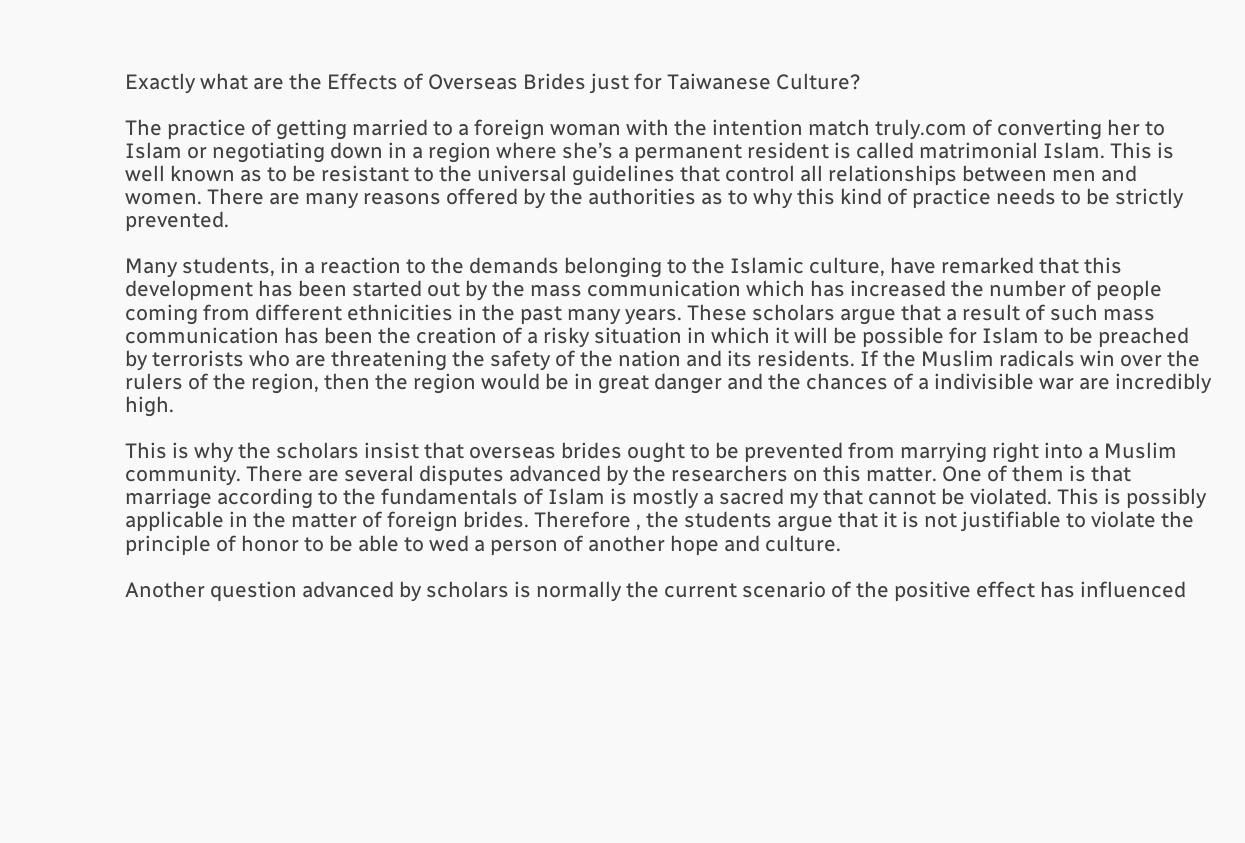Exactly what are the Effects of Overseas Brides just for Taiwanese Culture?

The practice of getting married to a foreign woman with the intention match truly.com of converting her to Islam or negotiating down in a region where she’s a permanent resident is called matrimonial Islam. This is well known as to be resistant to the universal guidelines that control all relationships between men and women. There are many reasons offered by the authorities as to why this kind of practice needs to be strictly prevented.

Many students, in a reaction to the demands belonging to the Islamic culture, have remarked that this development has been started out by the mass communication which has increased the number of people coming from different ethnicities in the past many years. These scholars argue that a result of such mass communication has been the creation of a risky situation in which it will be possible for Islam to be preached by terrorists who are threatening the safety of the nation and its residents. If the Muslim radicals win over the rulers of the region, then the region would be in great danger and the chances of a indivisible war are incredibly high.

This is why the scholars insist that overseas brides ought to be prevented from marrying right into a Muslim community. There are several disputes advanced by the researchers on this matter. One of them is that marriage according to the fundamentals of Islam is mostly a sacred my that cannot be violated. This is possibly applicable in the matter of foreign brides. Therefore , the students argue that it is not justifiable to violate the principle of honor to be able to wed a person of another hope and culture.

Another question advanced by scholars is normally the current scenario of the positive effect has influenced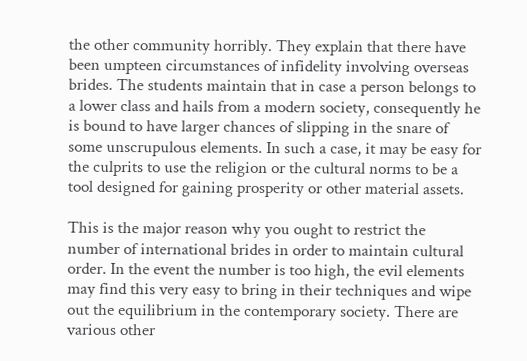the other community horribly. They explain that there have been umpteen circumstances of infidelity involving overseas brides. The students maintain that in case a person belongs to a lower class and hails from a modern society, consequently he is bound to have larger chances of slipping in the snare of some unscrupulous elements. In such a case, it may be easy for the culprits to use the religion or the cultural norms to be a tool designed for gaining prosperity or other material assets.

This is the major reason why you ought to restrict the number of international brides in order to maintain cultural order. In the event the number is too high, the evil elements may find this very easy to bring in their techniques and wipe out the equilibrium in the contemporary society. There are various other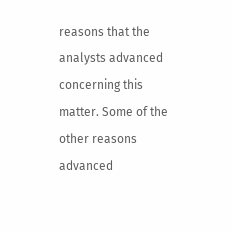reasons that the analysts advanced concerning this matter. Some of the other reasons advanced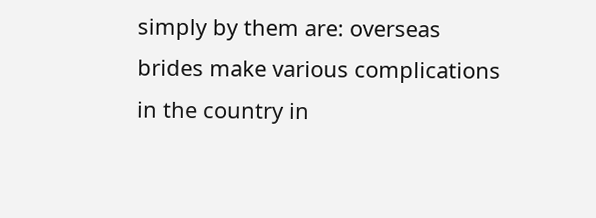simply by them are: overseas brides make various complications in the country in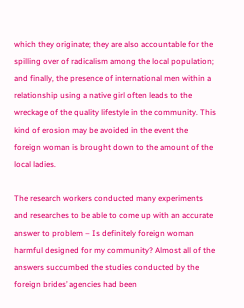which they originate; they are also accountable for the spilling over of radicalism among the local population; and finally, the presence of international men within a relationship using a native girl often leads to the wreckage of the quality lifestyle in the community. This kind of erosion may be avoided in the event the foreign woman is brought down to the amount of the local ladies.

The research workers conducted many experiments and researches to be able to come up with an accurate answer to problem – Is definitely foreign woman harmful designed for my community? Almost all of the answers succumbed the studies conducted by the foreign brides’ agencies had been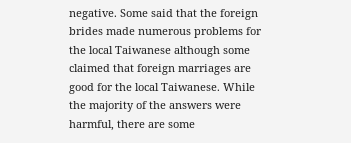negative. Some said that the foreign brides made numerous problems for the local Taiwanese although some claimed that foreign marriages are good for the local Taiwanese. While the majority of the answers were harmful, there are some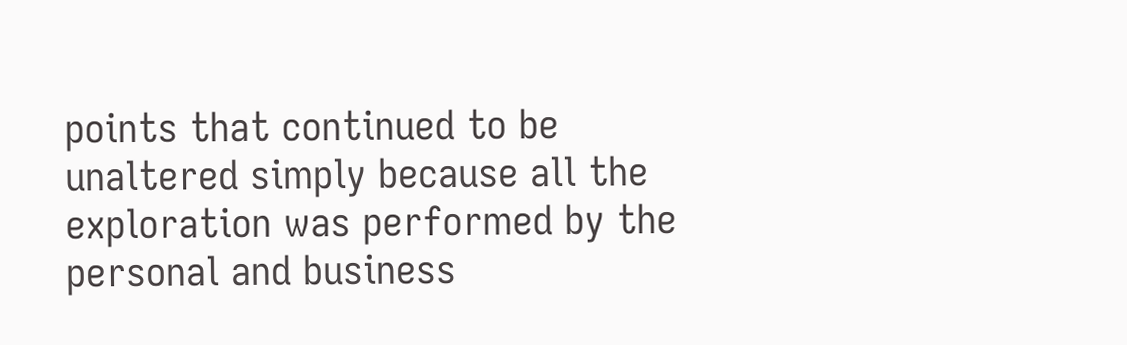points that continued to be unaltered simply because all the exploration was performed by the personal and business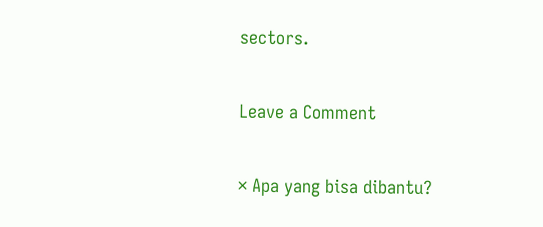sectors.

Leave a Comment

× Apa yang bisa dibantu?